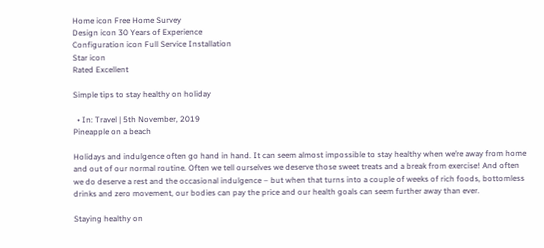Home icon Free Home Survey
Design icon 30 Years of Experience
Configuration icon Full Service Installation
Star icon
Rated Excellent

Simple tips to stay healthy on holiday

  • In: Travel | 5th November, 2019
Pineapple on a beach

Holidays and indulgence often go hand in hand. It can seem almost impossible to stay healthy when we’re away from home and out of our normal routine. Often we tell ourselves we deserve those sweet treats and a break from exercise! And often we do deserve a rest and the occasional indulgence – but when that turns into a couple of weeks of rich foods, bottomless drinks and zero movement, our bodies can pay the price and our health goals can seem further away than ever.

Staying healthy on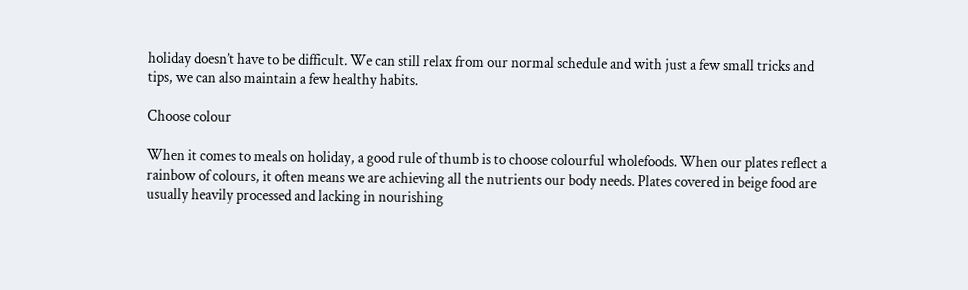holiday doesn’t have to be difficult. We can still relax from our normal schedule and with just a few small tricks and tips, we can also maintain a few healthy habits.

Choose colour

When it comes to meals on holiday, a good rule of thumb is to choose colourful wholefoods. When our plates reflect a rainbow of colours, it often means we are achieving all the nutrients our body needs. Plates covered in beige food are usually heavily processed and lacking in nourishing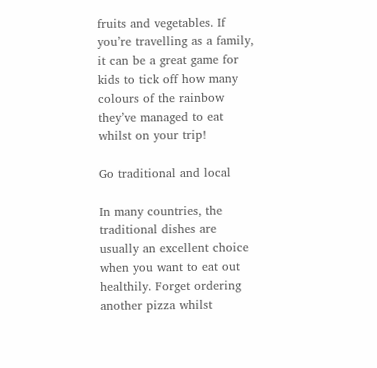fruits and vegetables. If you’re travelling as a family, it can be a great game for kids to tick off how many colours of the rainbow they’ve managed to eat whilst on your trip!

Go traditional and local

In many countries, the traditional dishes are usually an excellent choice when you want to eat out healthily. Forget ordering another pizza whilst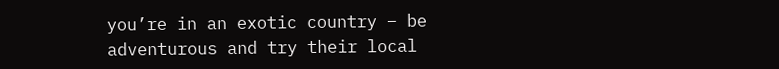you’re in an exotic country – be adventurous and try their local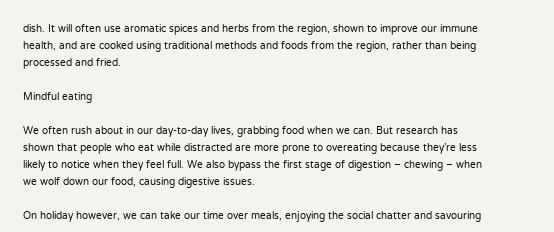dish. It will often use aromatic spices and herbs from the region, shown to improve our immune health, and are cooked using traditional methods and foods from the region, rather than being processed and fried.

Mindful eating

We often rush about in our day-to-day lives, grabbing food when we can. But research has shown that people who eat while distracted are more prone to overeating because they’re less likely to notice when they feel full. We also bypass the first stage of digestion – chewing – when we wolf down our food, causing digestive issues.

On holiday however, we can take our time over meals, enjoying the social chatter and savouring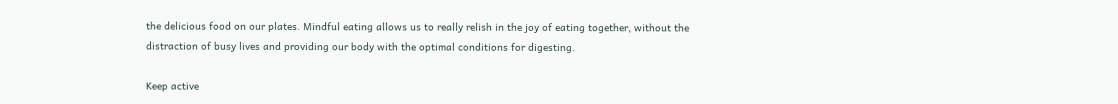the delicious food on our plates. Mindful eating allows us to really relish in the joy of eating together, without the distraction of busy lives and providing our body with the optimal conditions for digesting.

Keep active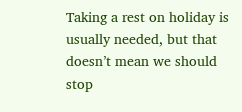Taking a rest on holiday is usually needed, but that doesn’t mean we should stop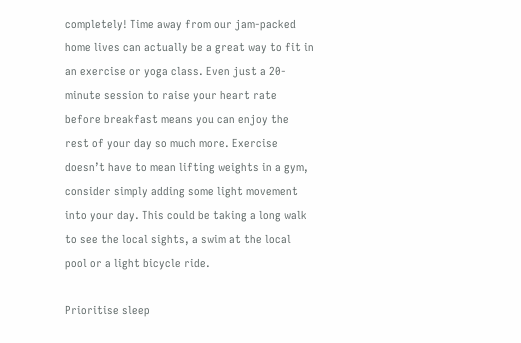completely! Time away from our jam-packed home lives can actually be a great way to fit in an exercise or yoga class. Even just a 20-minute session to raise your heart rate before breakfast means you can enjoy the rest of your day so much more. Exercise doesn’t have to mean lifting weights in a gym, consider simply adding some light movement into your day. This could be taking a long walk to see the local sights, a swim at the local pool or a light bicycle ride.

Prioritise sleep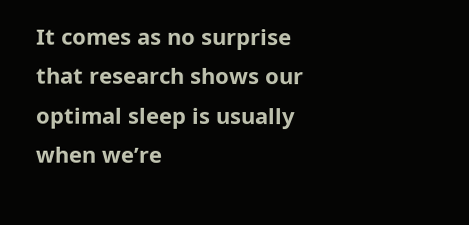It comes as no surprise that research shows our optimal sleep is usually when we’re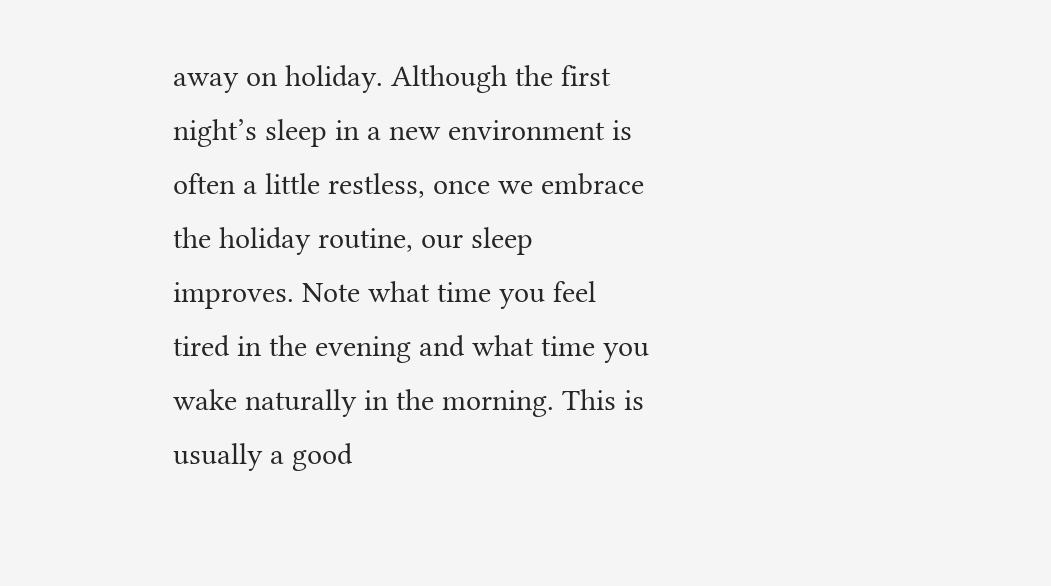away on holiday. Although the first night’s sleep in a new environment is often a little restless, once we embrace the holiday routine, our sleep improves. Note what time you feel tired in the evening and what time you wake naturally in the morning. This is usually a good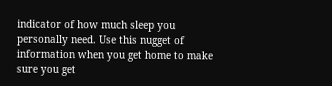indicator of how much sleep you personally need. Use this nugget of information when you get home to make sure you get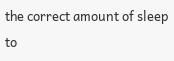the correct amount of sleep to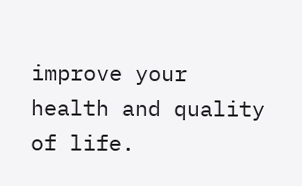improve your health and quality of life.